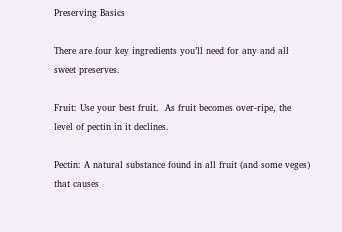Preserving Basics

There are four key ingredients you’ll need for any and all sweet preserves.

Fruit: Use your best fruit.  As fruit becomes over-ripe, the level of pectin in it declines.

Pectin: A natural substance found in all fruit (and some veges) that causes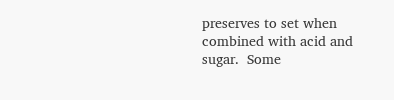preserves to set when combined with acid and sugar.  Some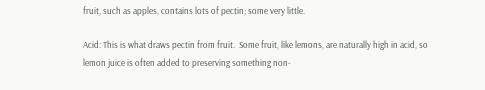fruit, such as apples, contains lots of pectin; some very little.

Acid: This is what draws pectin from fruit.  Some fruit, like lemons, are naturally high in acid, so lemon juice is often added to preserving something non-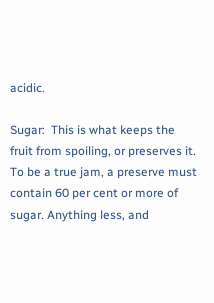acidic.

Sugar:  This is what keeps the fruit from spoiling, or preserves it.  To be a true jam, a preserve must contain 60 per cent or more of sugar. Anything less, and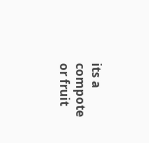its a compote or fruit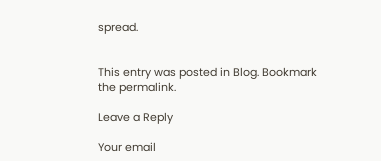spread.


This entry was posted in Blog. Bookmark the permalink.

Leave a Reply

Your email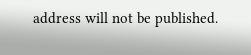address will not be published.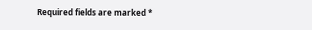Required fields are marked *